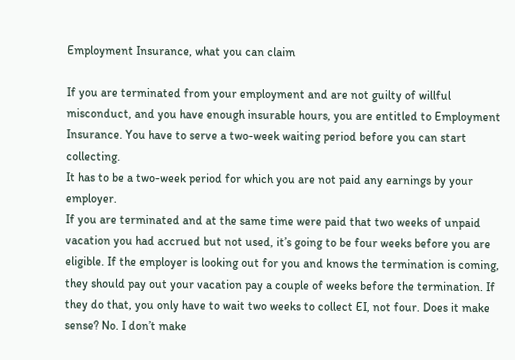Employment Insurance, what you can claim

If you are terminated from your employment and are not guilty of willful misconduct, and you have enough insurable hours, you are entitled to Employment Insurance. You have to serve a two-week waiting period before you can start collecting.
It has to be a two-week period for which you are not paid any earnings by your employer.
If you are terminated and at the same time were paid that two weeks of unpaid vacation you had accrued but not used, it’s going to be four weeks before you are eligible. If the employer is looking out for you and knows the termination is coming, they should pay out your vacation pay a couple of weeks before the termination. If they do that, you only have to wait two weeks to collect EI, not four. Does it make sense? No. I don’t make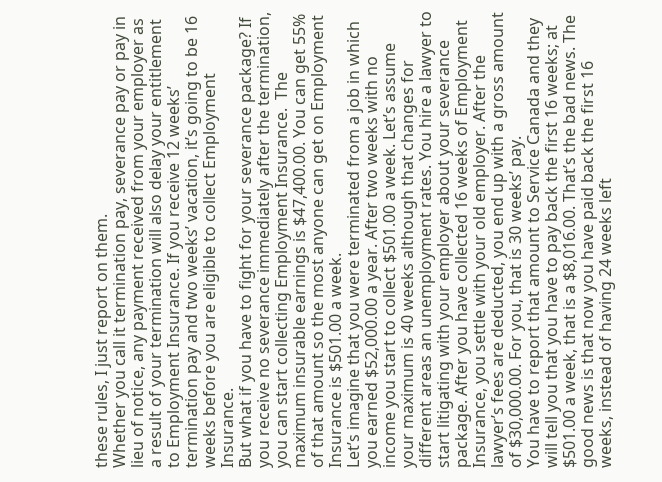these rules, I just report on them.
Whether you call it termination pay, severance pay or pay in lieu of notice, any payment received from your employer as a result of your termination will also delay your entitlement to Employment Insurance. If you receive 12 weeks’ termination pay and two weeks’ vacation, it’s going to be 16 weeks before you are eligible to collect Employment Insurance.
But what if you have to fight for your severance package? If you receive no severance immediately after the termination, you can start collecting Employment Insurance.  The maximum insurable earnings is $47,400.00. You can get 55% of that amount so the most anyone can get on Employment Insurance is $501.00 a week.
Let’s imagine that you were terminated from a job in which you earned $52,000.00 a year. After two weeks with no income you start to collect $501.00 a week. Let’s assume your maximum is 40 weeks although that changes for different areas an unemployment rates. You hire a lawyer to start litigating with your employer about your severance package. After you have collected 16 weeks of Employment Insurance, you settle with your old employer. After the lawyer’s fees are deducted, you end up with a gross amount of $30,000.00. For you, that is 30 weeks’ pay.
You have to report that amount to Service Canada and they will tell you that you have to pay back the first 16 weeks; at $501.00 a week, that is a $8,016.00. That’s the bad news. The good news is that now you have paid back the first 16 weeks, instead of having 24 weeks left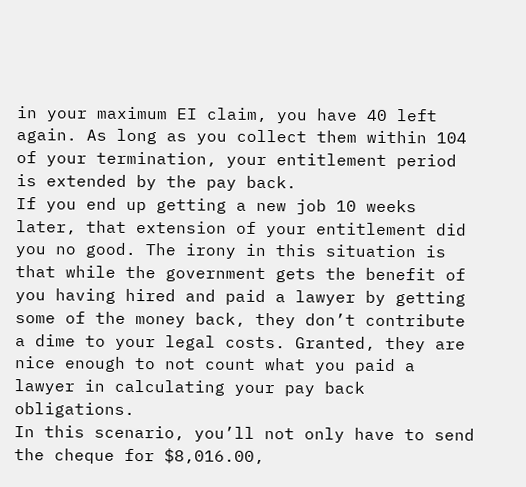in your maximum EI claim, you have 40 left again. As long as you collect them within 104 of your termination, your entitlement period is extended by the pay back.
If you end up getting a new job 10 weeks later, that extension of your entitlement did you no good. The irony in this situation is that while the government gets the benefit of you having hired and paid a lawyer by getting some of the money back, they don’t contribute a dime to your legal costs. Granted, they are nice enough to not count what you paid a lawyer in calculating your pay back obligations.
In this scenario, you’ll not only have to send the cheque for $8,016.00,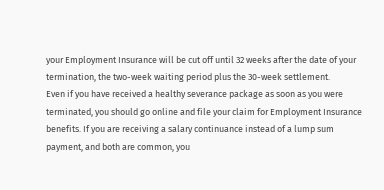your Employment Insurance will be cut off until 32 weeks after the date of your termination, the two-week waiting period plus the 30-week settlement.
Even if you have received a healthy severance package as soon as you were terminated, you should go online and file your claim for Employment Insurance benefits. If you are receiving a salary continuance instead of a lump sum payment, and both are common, you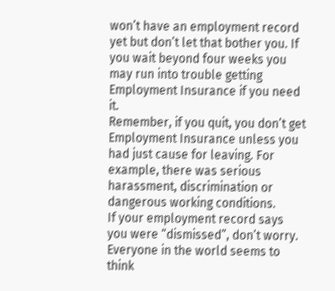won’t have an employment record yet but don’t let that bother you. If you wait beyond four weeks you may run into trouble getting Employment Insurance if you need it.
Remember, if you quit, you don’t get Employment Insurance unless you had just cause for leaving. For example, there was serious harassment, discrimination or dangerous working conditions.
If your employment record says you were “dismissed”, don’t worry. Everyone in the world seems to think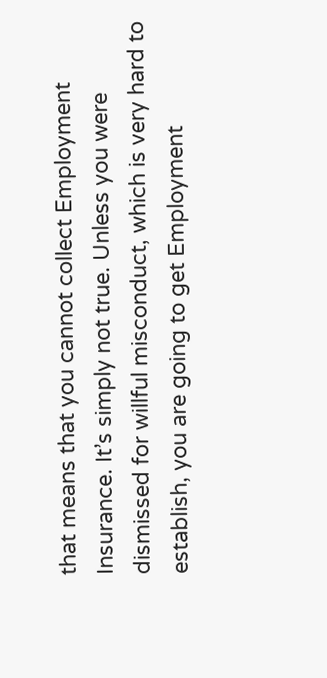that means that you cannot collect Employment Insurance. It’s simply not true. Unless you were dismissed for willful misconduct, which is very hard to establish, you are going to get Employment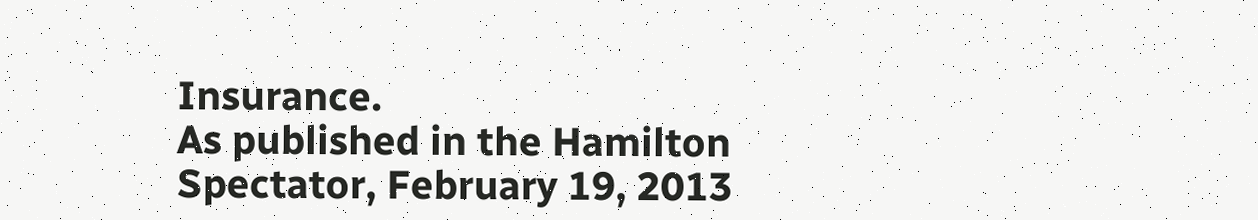Insurance.
As published in the Hamilton Spectator, February 19, 2013